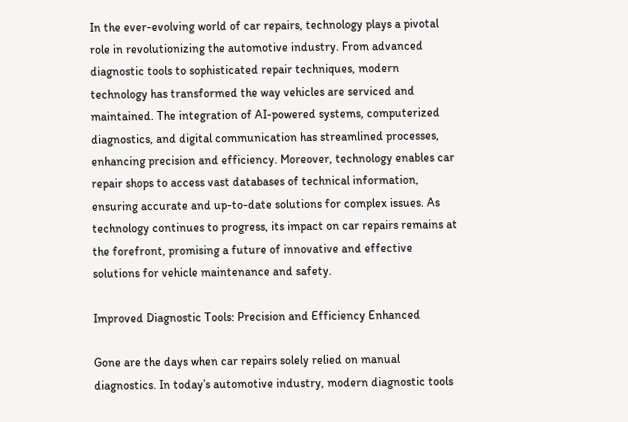In the ever-evolving world of car repairs, technology plays a pivotal role in revolutionizing the automotive industry. From advanced diagnostic tools to sophisticated repair techniques, modern technology has transformed the way vehicles are serviced and maintained. The integration of AI-powered systems, computerized diagnostics, and digital communication has streamlined processes, enhancing precision and efficiency. Moreover, technology enables car repair shops to access vast databases of technical information, ensuring accurate and up-to-date solutions for complex issues. As technology continues to progress, its impact on car repairs remains at the forefront, promising a future of innovative and effective solutions for vehicle maintenance and safety.

Improved Diagnostic Tools: Precision and Efficiency Enhanced

Gone are the days when car repairs solely relied on manual diagnostics. In today’s automotive industry, modern diagnostic tools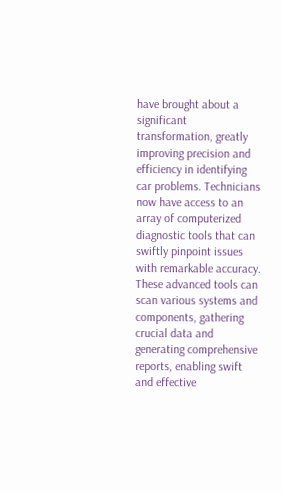have brought about a significant transformation, greatly improving precision and efficiency in identifying car problems. Technicians now have access to an array of computerized diagnostic tools that can swiftly pinpoint issues with remarkable accuracy. These advanced tools can scan various systems and components, gathering crucial data and generating comprehensive reports, enabling swift and effective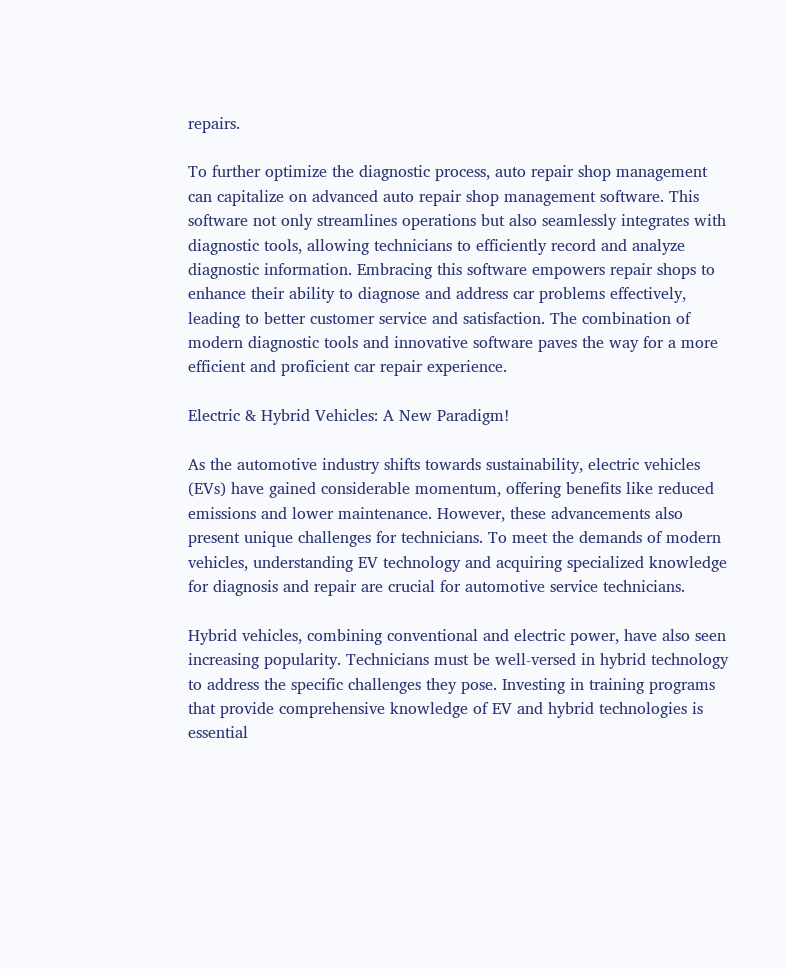repairs.

To further optimize the diagnostic process, auto repair shop management can capitalize on advanced auto repair shop management software. This software not only streamlines operations but also seamlessly integrates with diagnostic tools, allowing technicians to efficiently record and analyze diagnostic information. Embracing this software empowers repair shops to enhance their ability to diagnose and address car problems effectively, leading to better customer service and satisfaction. The combination of modern diagnostic tools and innovative software paves the way for a more efficient and proficient car repair experience.

Electric & Hybrid Vehicles: A New Paradigm!

As the automotive industry shifts towards sustainability, electric vehicles (EVs) have gained considerable momentum, offering benefits like reduced emissions and lower maintenance. However, these advancements also present unique challenges for technicians. To meet the demands of modern vehicles, understanding EV technology and acquiring specialized knowledge for diagnosis and repair are crucial for automotive service technicians.

Hybrid vehicles, combining conventional and electric power, have also seen increasing popularity. Technicians must be well-versed in hybrid technology to address the specific challenges they pose. Investing in training programs that provide comprehensive knowledge of EV and hybrid technologies is essential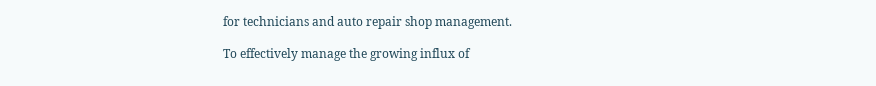for technicians and auto repair shop management.

To effectively manage the growing influx of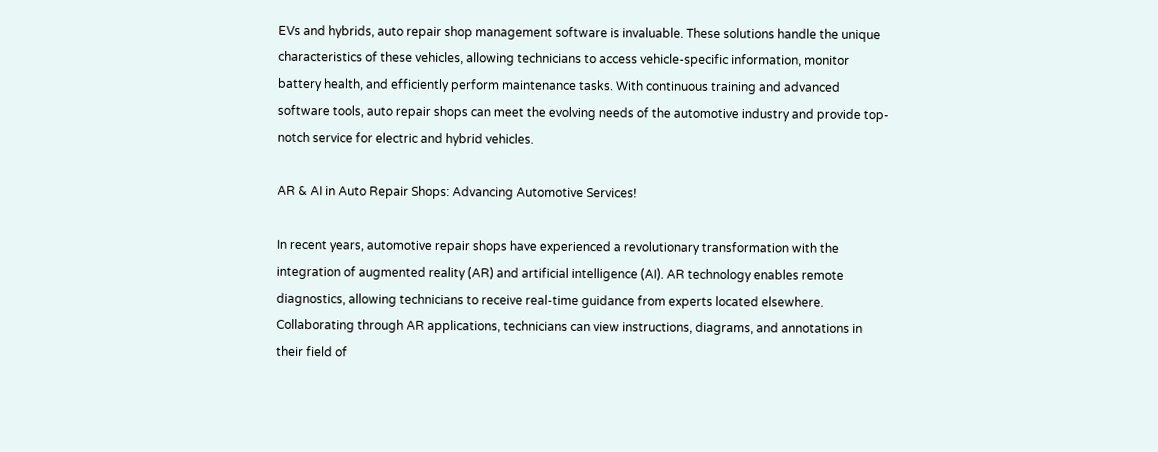EVs and hybrids, auto repair shop management software is invaluable. These solutions handle the unique characteristics of these vehicles, allowing technicians to access vehicle-specific information, monitor battery health, and efficiently perform maintenance tasks. With continuous training and advanced software tools, auto repair shops can meet the evolving needs of the automotive industry and provide top-notch service for electric and hybrid vehicles.

AR & AI in Auto Repair Shops: Advancing Automotive Services!

In recent years, automotive repair shops have experienced a revolutionary transformation with the integration of augmented reality (AR) and artificial intelligence (AI). AR technology enables remote diagnostics, allowing technicians to receive real-time guidance from experts located elsewhere. Collaborating through AR applications, technicians can view instructions, diagrams, and annotations in their field of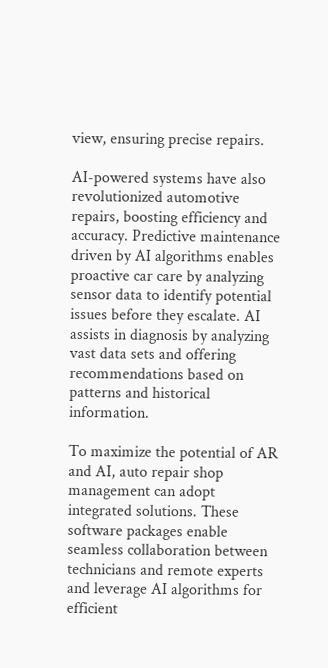view, ensuring precise repairs.

AI-powered systems have also revolutionized automotive repairs, boosting efficiency and accuracy. Predictive maintenance driven by AI algorithms enables proactive car care by analyzing sensor data to identify potential issues before they escalate. AI assists in diagnosis by analyzing vast data sets and offering recommendations based on patterns and historical information.

To maximize the potential of AR and AI, auto repair shop management can adopt integrated solutions. These software packages enable seamless collaboration between technicians and remote experts and leverage AI algorithms for efficient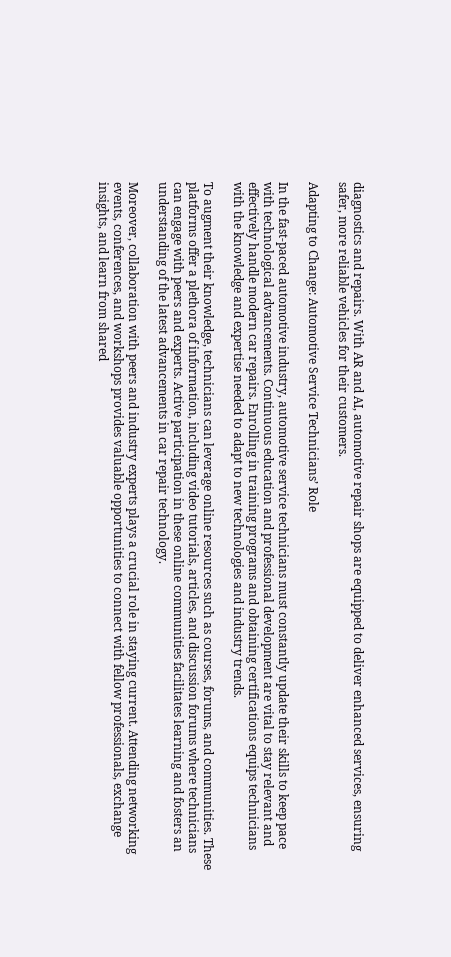diagnostics and repairs. With AR and AI, automotive repair shops are equipped to deliver enhanced services, ensuring safer, more reliable vehicles for their customers.

Adapting to Change: Automotive Service Technicians’ Role

In the fast-paced automotive industry, automotive service technicians must constantly update their skills to keep pace with technological advancements. Continuous education and professional development are vital to stay relevant and effectively handle modern car repairs. Enrolling in training programs and obtaining certifications equips technicians with the knowledge and expertise needed to adapt to new technologies and industry trends.

To augment their knowledge, technicians can leverage online resources such as courses, forums, and communities. These platforms offer a plethora of information, including video tutorials, articles, and discussion forums where technicians can engage with peers and experts. Active participation in these online communities facilitates learning and fosters an understanding of the latest advancements in car repair technology.

Moreover, collaboration with peers and industry experts plays a crucial role in staying current. Attending networking events, conferences, and workshops provides valuable opportunities to connect with fellow professionals, exchange insights, and learn from shared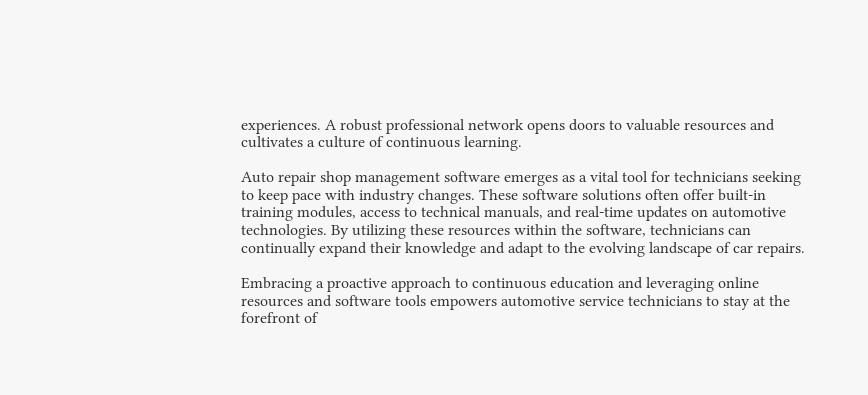experiences. A robust professional network opens doors to valuable resources and cultivates a culture of continuous learning.

Auto repair shop management software emerges as a vital tool for technicians seeking to keep pace with industry changes. These software solutions often offer built-in training modules, access to technical manuals, and real-time updates on automotive technologies. By utilizing these resources within the software, technicians can continually expand their knowledge and adapt to the evolving landscape of car repairs.

Embracing a proactive approach to continuous education and leveraging online resources and software tools empowers automotive service technicians to stay at the forefront of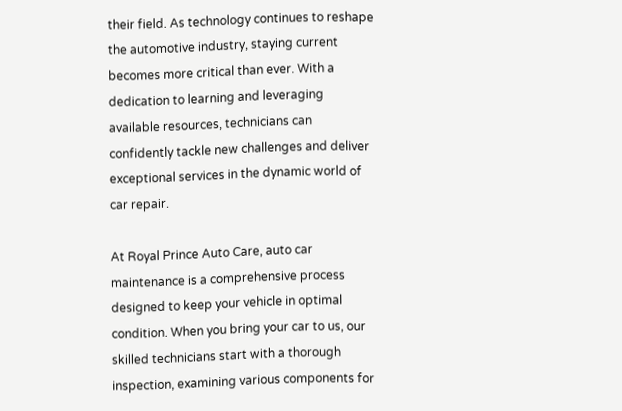their field. As technology continues to reshape the automotive industry, staying current becomes more critical than ever. With a dedication to learning and leveraging available resources, technicians can confidently tackle new challenges and deliver exceptional services in the dynamic world of car repair.

At Royal Prince Auto Care, auto car maintenance is a comprehensive process designed to keep your vehicle in optimal condition. When you bring your car to us, our skilled technicians start with a thorough inspection, examining various components for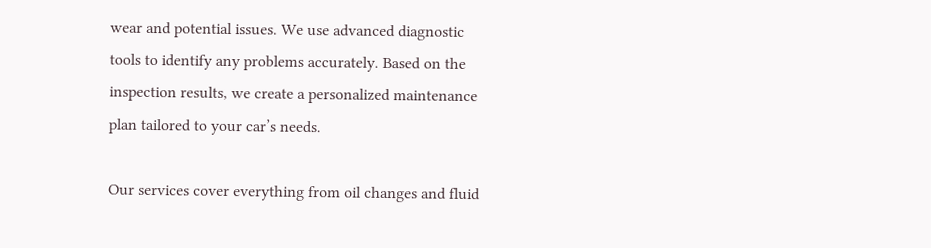wear and potential issues. We use advanced diagnostic tools to identify any problems accurately. Based on the inspection results, we create a personalized maintenance plan tailored to your car’s needs.

Our services cover everything from oil changes and fluid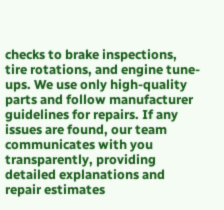checks to brake inspections, tire rotations, and engine tune-ups. We use only high-quality parts and follow manufacturer guidelines for repairs. If any issues are found, our team communicates with you transparently, providing detailed explanations and repair estimates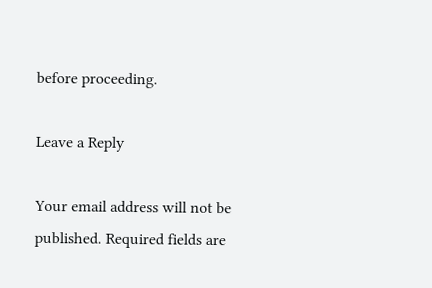before proceeding.

Leave a Reply

Your email address will not be published. Required fields are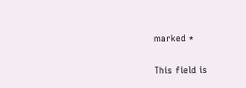marked *

This field is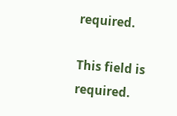required.

This field is required.